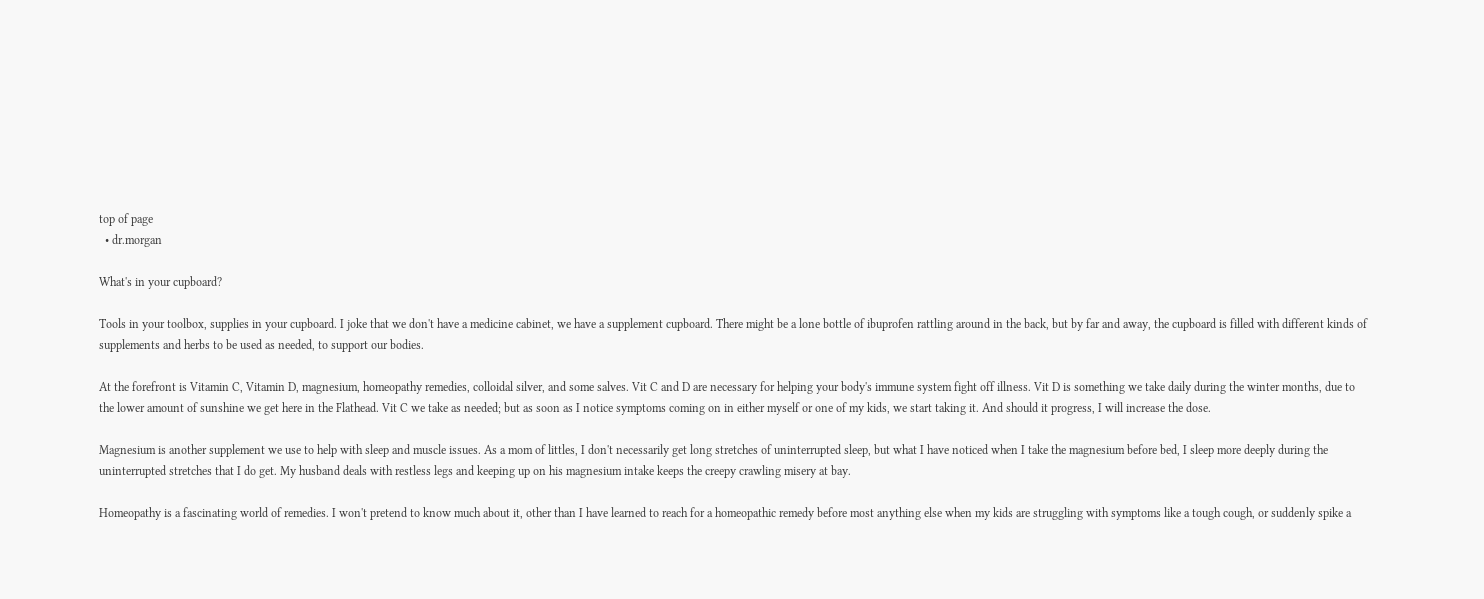top of page
  • dr.morgan

What's in your cupboard?

Tools in your toolbox, supplies in your cupboard. I joke that we don't have a medicine cabinet, we have a supplement cupboard. There might be a lone bottle of ibuprofen rattling around in the back, but by far and away, the cupboard is filled with different kinds of supplements and herbs to be used as needed, to support our bodies.

At the forefront is Vitamin C, Vitamin D, magnesium, homeopathy remedies, colloidal silver, and some salves. Vit C and D are necessary for helping your body's immune system fight off illness. Vit D is something we take daily during the winter months, due to the lower amount of sunshine we get here in the Flathead. Vit C we take as needed; but as soon as I notice symptoms coming on in either myself or one of my kids, we start taking it. And should it progress, I will increase the dose.

Magnesium is another supplement we use to help with sleep and muscle issues. As a mom of littles, I don't necessarily get long stretches of uninterrupted sleep, but what I have noticed when I take the magnesium before bed, I sleep more deeply during the uninterrupted stretches that I do get. My husband deals with restless legs and keeping up on his magnesium intake keeps the creepy crawling misery at bay.

Homeopathy is a fascinating world of remedies. I won't pretend to know much about it, other than I have learned to reach for a homeopathic remedy before most anything else when my kids are struggling with symptoms like a tough cough, or suddenly spike a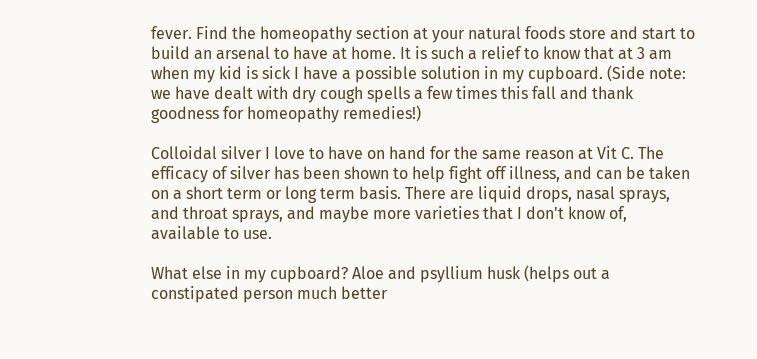fever. Find the homeopathy section at your natural foods store and start to build an arsenal to have at home. It is such a relief to know that at 3 am when my kid is sick I have a possible solution in my cupboard. (Side note: we have dealt with dry cough spells a few times this fall and thank goodness for homeopathy remedies!)

Colloidal silver I love to have on hand for the same reason at Vit C. The efficacy of silver has been shown to help fight off illness, and can be taken on a short term or long term basis. There are liquid drops, nasal sprays, and throat sprays, and maybe more varieties that I don't know of, available to use.

What else in my cupboard? Aloe and psyllium husk (helps out a constipated person much better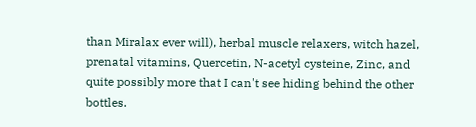than Miralax ever will), herbal muscle relaxers, witch hazel, prenatal vitamins, Quercetin, N-acetyl cysteine, Zinc, and quite possibly more that I can't see hiding behind the other bottles.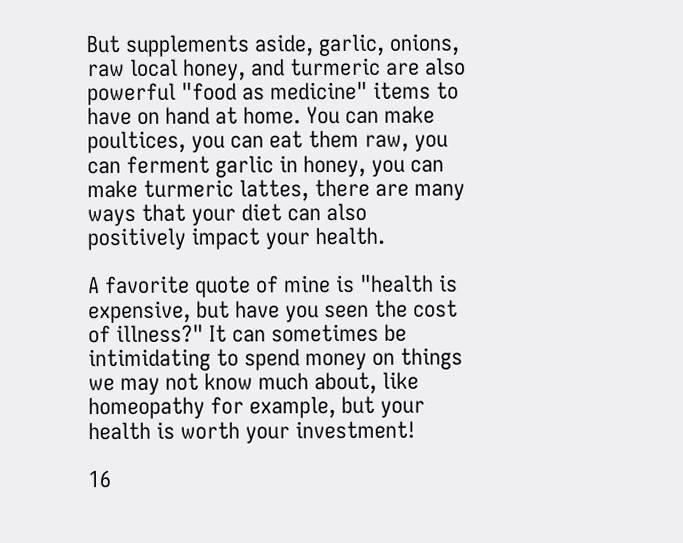But supplements aside, garlic, onions, raw local honey, and turmeric are also powerful "food as medicine" items to have on hand at home. You can make poultices, you can eat them raw, you can ferment garlic in honey, you can make turmeric lattes, there are many ways that your diet can also positively impact your health.

A favorite quote of mine is "health is expensive, but have you seen the cost of illness?" It can sometimes be intimidating to spend money on things we may not know much about, like homeopathy for example, but your health is worth your investment!

16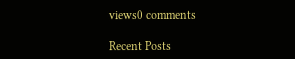views0 comments

Recent Posts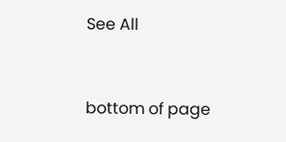See All


bottom of page